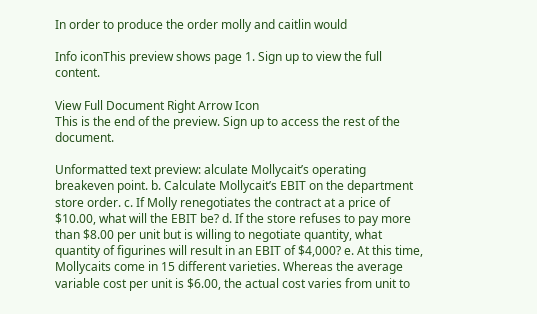In order to produce the order molly and caitlin would

Info iconThis preview shows page 1. Sign up to view the full content.

View Full Document Right Arrow Icon
This is the end of the preview. Sign up to access the rest of the document.

Unformatted text preview: alculate Mollycait’s operating breakeven point. b. Calculate Mollycait’s EBIT on the department store order. c. If Molly renegotiates the contract at a price of $10.00, what will the EBIT be? d. If the store refuses to pay more than $8.00 per unit but is willing to negotiate quantity, what quantity of figurines will result in an EBIT of $4,000? e. At this time, Mollycaits come in 15 different varieties. Whereas the average variable cost per unit is $6.00, the actual cost varies from unit to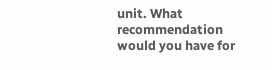unit. What recommendation would you have for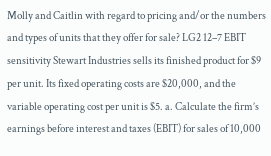Molly and Caitlin with regard to pricing and/or the numbers and types of units that they offer for sale? LG2 12–7 EBIT sensitivity Stewart Industries sells its finished product for $9 per unit. Its fixed operating costs are $20,000, and the variable operating cost per unit is $5. a. Calculate the firm’s earnings before interest and taxes (EBIT) for sales of 10,000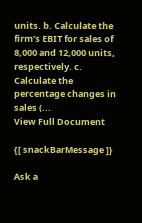units. b. Calculate the firm’s EBIT for sales of 8,000 and 12,000 units, respectively. c. Calculate the percentage changes in sales (...
View Full Document

{[ snackBarMessage ]}

Ask a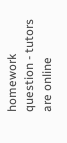homework question - tutors are online